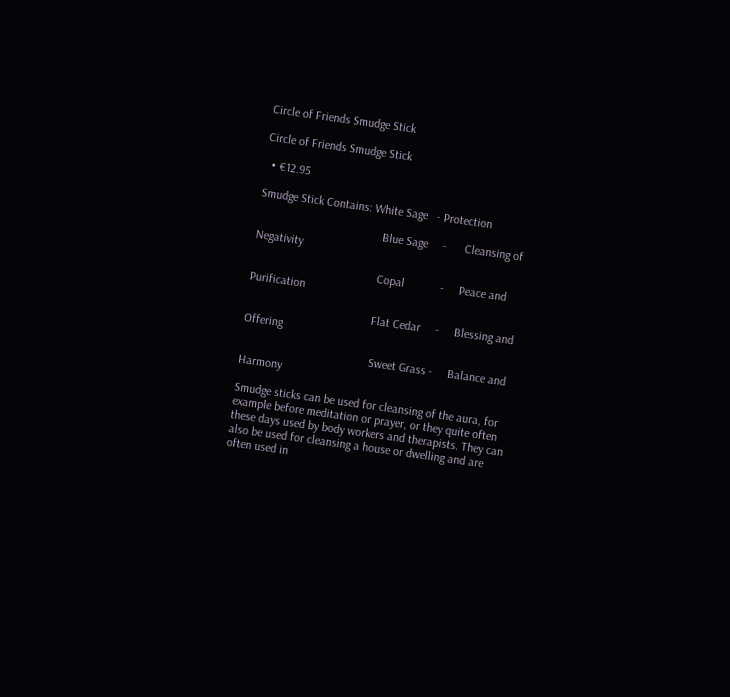Circle of Friends Smudge Stick

Circle of Friends Smudge Stick

  • €12.95

Smudge Stick Contains: White Sage   - Protection

                                          Blue Sage     -      Cleansing of Negativity

                                          Copal            -     Peace and Purification

                                          Flat Cedar     -     Blessing and Offering

                                           Sweet Grass -     Balance and Harmony

Smudge sticks can be used for cleansing of the aura, for example before meditation or prayer, or they quite often these days used by body workers and therapists. They can also be used for cleansing a house or dwelling and are often used in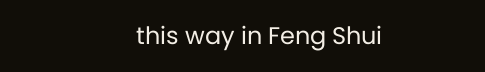this way in Feng Shui